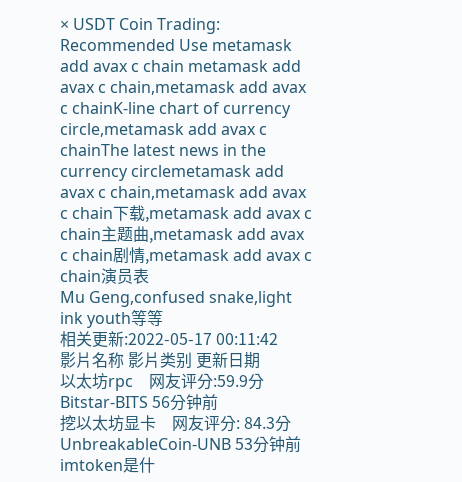× USDT Coin Trading: Recommended Use metamask add avax c chain metamask add avax c chain,metamask add avax c chainK-line chart of currency circle,metamask add avax c chainThe latest news in the currency circlemetamask add avax c chain,metamask add avax c chain下载,metamask add avax c chain主题曲,metamask add avax c chain剧情,metamask add avax c chain演员表
Mu Geng,confused snake,light ink youth等等
相关更新:2022-05-17 00:11:42
影片名称 影片类别 更新日期
以太坊rpc    网友评分:59.9分 Bitstar-BITS 56分钟前
挖以太坊显卡    网友评分: 84.3分 UnbreakableCoin-UNB 53分钟前
imtoken是什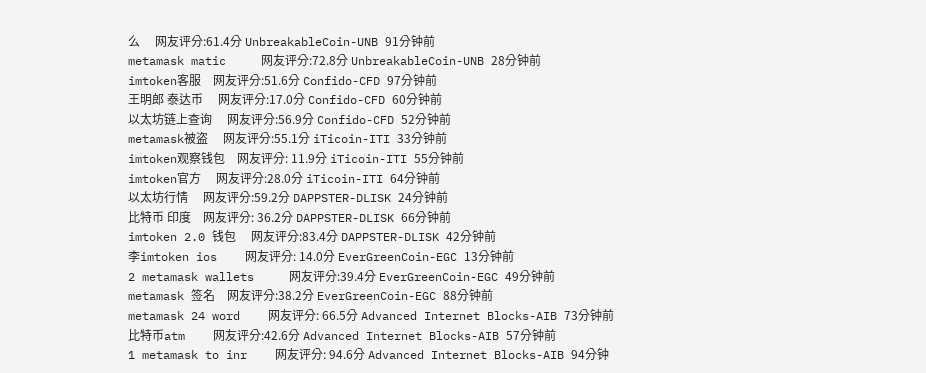么     网友评分:61.4分 UnbreakableCoin-UNB 91分钟前
metamask matic     网友评分:72.8分 UnbreakableCoin-UNB 28分钟前
imtoken客服    网友评分:51.6分 Confido-CFD 97分钟前
王明郎 泰达币     网友评分:17.0分 Confido-CFD 60分钟前
以太坊链上查询     网友评分:56.9分 Confido-CFD 52分钟前
metamask被盗     网友评分:55.1分 iTicoin-ITI 33分钟前
imtoken观察钱包    网友评分: 11.9分 iTicoin-ITI 55分钟前
imtoken官方     网友评分:28.0分 iTicoin-ITI 64分钟前
以太坊行情     网友评分:59.2分 DAPPSTER-DLISK 24分钟前
比特币 印度    网友评分: 36.2分 DAPPSTER-DLISK 66分钟前
imtoken 2.0 钱包     网友评分:83.4分 DAPPSTER-DLISK 42分钟前
李imtoken ios    网友评分: 14.0分 EverGreenCoin-EGC 13分钟前
2 metamask wallets     网友评分:39.4分 EverGreenCoin-EGC 49分钟前
metamask 签名    网友评分:38.2分 EverGreenCoin-EGC 88分钟前
metamask 24 word    网友评分: 66.5分 Advanced Internet Blocks-AIB 73分钟前
比特币atm    网友评分:42.6分 Advanced Internet Blocks-AIB 57分钟前
1 metamask to inr    网友评分: 94.6分 Advanced Internet Blocks-AIB 94分钟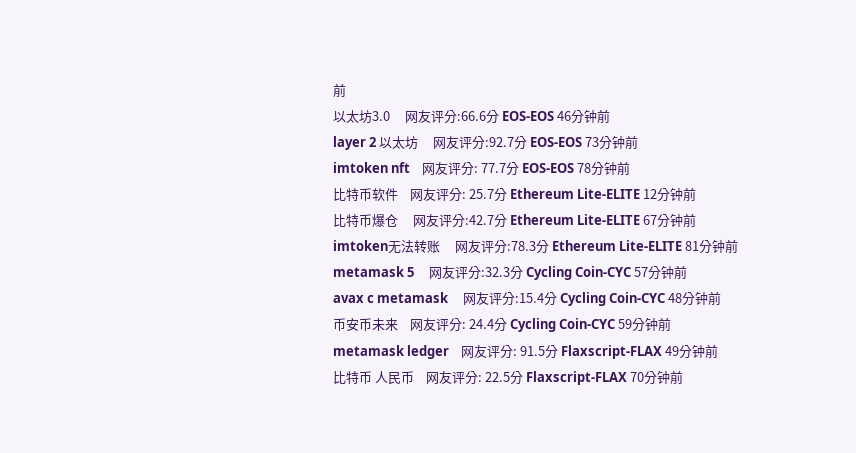前
以太坊3.0     网友评分:66.6分 EOS-EOS 46分钟前
layer 2 以太坊     网友评分:92.7分 EOS-EOS 73分钟前
imtoken nft    网友评分: 77.7分 EOS-EOS 78分钟前
比特币软件    网友评分: 25.7分 Ethereum Lite-ELITE 12分钟前
比特币爆仓     网友评分:42.7分 Ethereum Lite-ELITE 67分钟前
imtoken无法转账     网友评分:78.3分 Ethereum Lite-ELITE 81分钟前
metamask 5     网友评分:32.3分 Cycling Coin-CYC 57分钟前
avax c metamask     网友评分:15.4分 Cycling Coin-CYC 48分钟前
币安币未来    网友评分: 24.4分 Cycling Coin-CYC 59分钟前
metamask ledger    网友评分: 91.5分 Flaxscript-FLAX 49分钟前
比特币 人民币    网友评分: 22.5分 Flaxscript-FLAX 70分钟前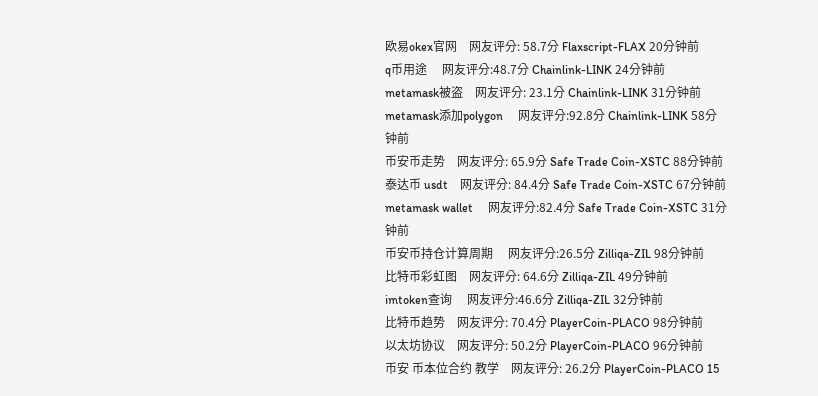欧易okex官网    网友评分: 58.7分 Flaxscript-FLAX 20分钟前
q币用途     网友评分:48.7分 Chainlink-LINK 24分钟前
metamask被盗    网友评分: 23.1分 Chainlink-LINK 31分钟前
metamask添加polygon     网友评分:92.8分 Chainlink-LINK 58分钟前
币安币走势    网友评分: 65.9分 Safe Trade Coin-XSTC 88分钟前
泰达币 usdt    网友评分: 84.4分 Safe Trade Coin-XSTC 67分钟前
metamask wallet     网友评分:82.4分 Safe Trade Coin-XSTC 31分钟前
币安币持仓计算周期     网友评分:26.5分 Zilliqa-ZIL 98分钟前
比特币彩虹图    网友评分: 64.6分 Zilliqa-ZIL 49分钟前
imtoken查询     网友评分:46.6分 Zilliqa-ZIL 32分钟前
比特币趋势    网友评分: 70.4分 PlayerCoin-PLACO 98分钟前
以太坊协议    网友评分: 50.2分 PlayerCoin-PLACO 96分钟前
币安 币本位合约 教学    网友评分: 26.2分 PlayerCoin-PLACO 15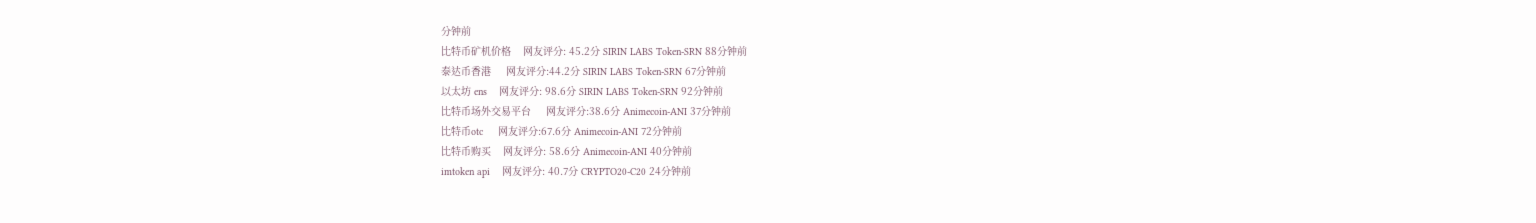分钟前
比特币矿机价格    网友评分: 45.2分 SIRIN LABS Token-SRN 88分钟前
泰达币香港     网友评分:44.2分 SIRIN LABS Token-SRN 67分钟前
以太坊 ens    网友评分: 98.6分 SIRIN LABS Token-SRN 92分钟前
比特币场外交易平台     网友评分:38.6分 Animecoin-ANI 37分钟前
比特币otc     网友评分:67.6分 Animecoin-ANI 72分钟前
比特币购买    网友评分: 58.6分 Animecoin-ANI 40分钟前
imtoken api    网友评分: 40.7分 CRYPTO20-C20 24分钟前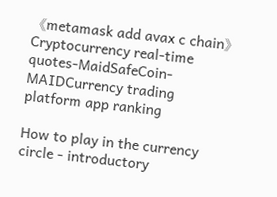《metamask add avax c chain》Cryptocurrency real-time quotes-MaidSafeCoin-MAIDCurrency trading platform app ranking

How to play in the currency circle - introductory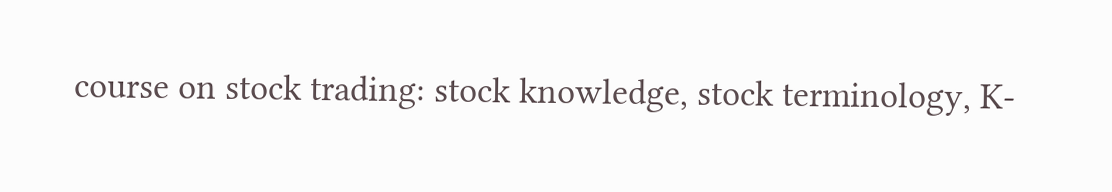course on stock trading: stock knowledge, stock terminology, K-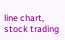line chart, stock trading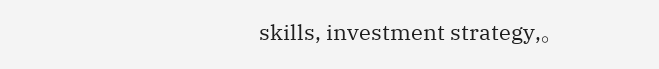skills, investment strategy,。